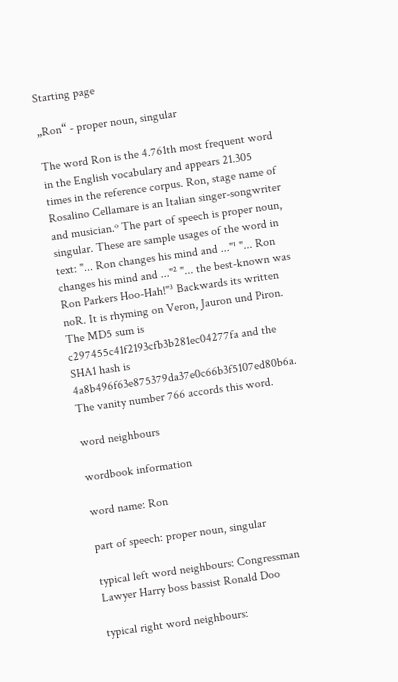Starting page

„Ron“ - proper noun, singular

The word Ron is the 4.761th most frequent word in the English vocabulary and appears 21.305 times in the reference corpus. Ron, stage name of Rosalino Cellamare is an Italian singer-songwriter and musician.º The part of speech is proper noun, singular. These are sample usages of the word in text: "... Ron changes his mind and ..."¹ "... Ron changes his mind and ..."² "... the best-known was Ron Parkers Hoo-Hah!"³ Backwards its written noR. It is rhyming on Veron, Jauron und Piron. The MD5 sum is c297455c41f2193cfb3b281ec04277fa and the SHA1 hash is 4a8b496f63e875379da37e0c66b3f5107ed80b6a. The vanity number 766 accords this word.

word neighbours

wordbook information

word name: Ron

part of speech: proper noun, singular

typical left word neighbours: Congressman Lawyer Harry boss bassist Ronald Doo

typical right word neighbours: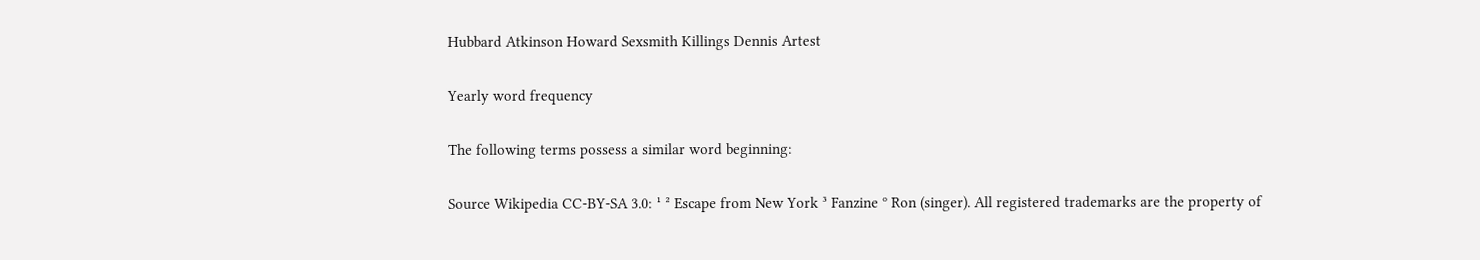Hubbard Atkinson Howard Sexsmith Killings Dennis Artest

Yearly word frequency

The following terms possess a similar word beginning:

Source Wikipedia CC-BY-SA 3.0: ¹ ² Escape from New York ³ Fanzine º Ron (singer). All registered trademarks are the property of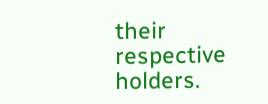their respective holders.